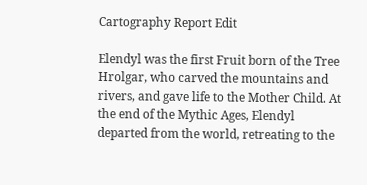Cartography Report Edit

Elendyl was the first Fruit born of the Tree Hrolgar, who carved the mountains and rivers, and gave life to the Mother Child. At the end of the Mythic Ages, Elendyl departed from the world, retreating to the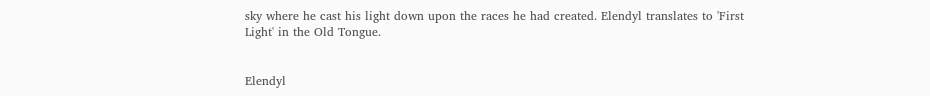sky where he cast his light down upon the races he had created. Elendyl translates to 'First Light' in the Old Tongue.


Elendyl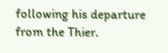following his departure from the Thier.